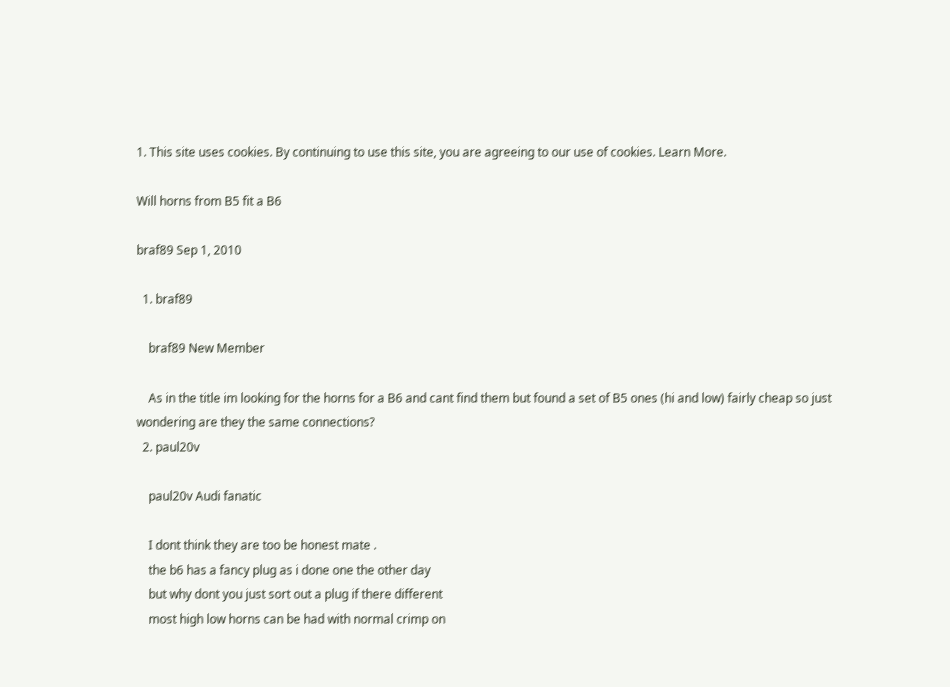1. This site uses cookies. By continuing to use this site, you are agreeing to our use of cookies. Learn More.

Will horns from B5 fit a B6

braf89 Sep 1, 2010

  1. braf89

    braf89 New Member

    As in the title im looking for the horns for a B6 and cant find them but found a set of B5 ones (hi and low) fairly cheap so just wondering are they the same connections?
  2. paul20v

    paul20v Audi fanatic

    I dont think they are too be honest mate .
    the b6 has a fancy plug as i done one the other day
    but why dont you just sort out a plug if there different
    most high low horns can be had with normal crimp on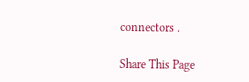connectors .

Share This Page